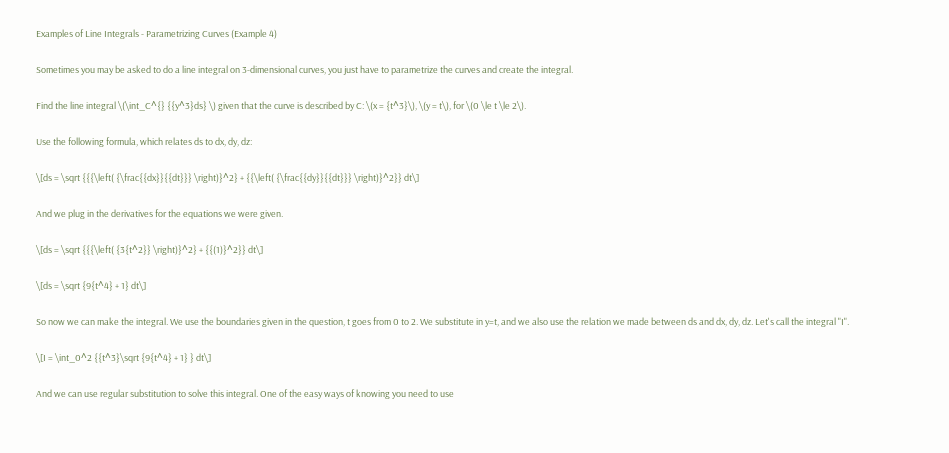Examples of Line Integrals - Parametrizing Curves (Example 4)

Sometimes you may be asked to do a line integral on 3-dimensional curves, you just have to parametrize the curves and create the integral.

Find the line integral \(\int_C^{} {{y^3}ds} \) given that the curve is described by C: \(x = {t^3}\), \(y = t\), for \(0 \le t \le 2\).

Use the following formula, which relates ds to dx, dy, dz:

\[ds = \sqrt {{{\left( {\frac{{dx}}{{dt}}} \right)}^2} + {{\left( {\frac{{dy}}{{dt}}} \right)}^2}} dt\]

And we plug in the derivatives for the equations we were given.

\[ds = \sqrt {{{\left( {3{t^2}} \right)}^2} + {{(1)}^2}} dt\]

\[ds = \sqrt {9{t^4} + 1} dt\]

So now we can make the integral. We use the boundaries given in the question, t goes from 0 to 2. We substitute in y=t, and we also use the relation we made between ds and dx, dy, dz. Let's call the integral "I".

\[I = \int_0^2 {{t^3}\sqrt {9{t^4} + 1} } dt\]

And we can use regular substitution to solve this integral. One of the easy ways of knowing you need to use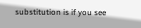substitution is if you see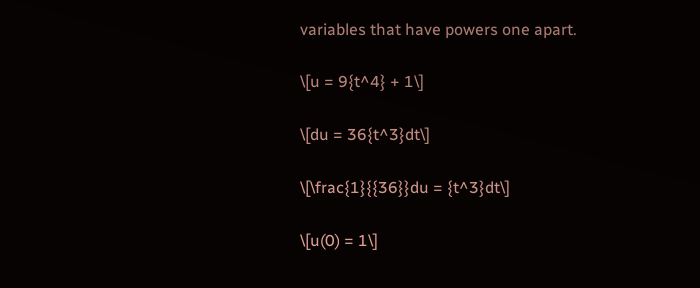variables that have powers one apart.

\[u = 9{t^4} + 1\]

\[du = 36{t^3}dt\]

\[\frac{1}{{36}}du = {t^3}dt\]

\[u(0) = 1\]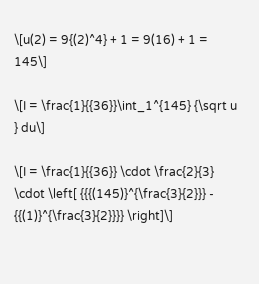\[u(2) = 9{(2)^4} + 1 = 9(16) + 1 = 145\]

\[I = \frac{1}{{36}}\int_1^{145} {\sqrt u } du\]

\[I = \frac{1}{{36}} \cdot \frac{2}{3} \cdot \left[ {{{(145)}^{\frac{3}{2}}} - {{(1)}^{\frac{3}{2}}}} \right]\]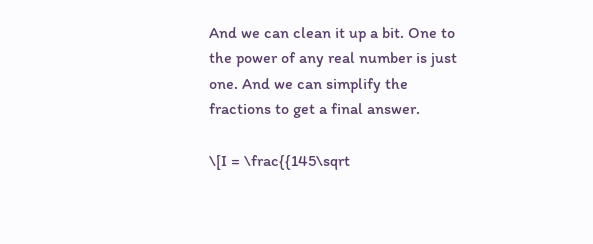And we can clean it up a bit. One to the power of any real number is just one. And we can simplify the fractions to get a final answer.

\[I = \frac{{145\sqrt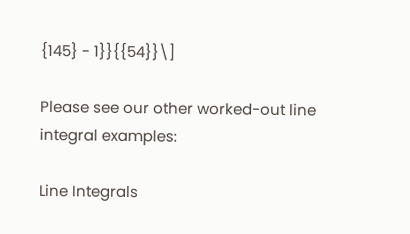{145} - 1}}{{54}}\]

Please see our other worked-out line integral examples:

Line Integrals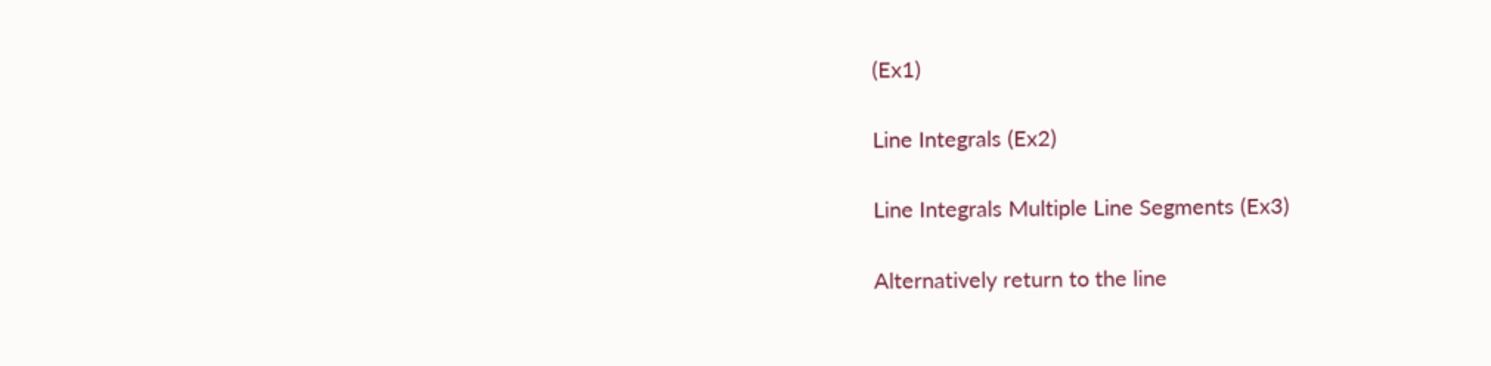(Ex1)

Line Integrals (Ex2)

Line Integrals Multiple Line Segments (Ex3)

Alternatively return to the line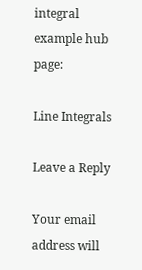integral example hub page:

Line Integrals

Leave a Reply

Your email address will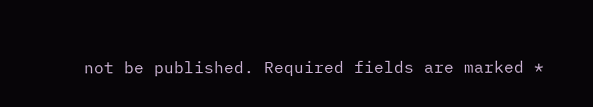not be published. Required fields are marked *